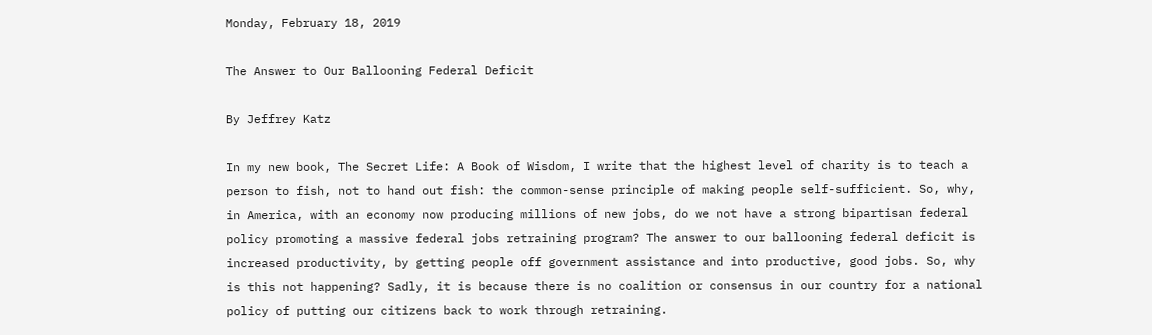Monday, February 18, 2019

The Answer to Our Ballooning Federal Deficit

By Jeffrey Katz

In my new book, The Secret Life: A Book of Wisdom, I write that the highest level of charity is to teach a person to fish, not to hand out fish: the common-sense principle of making people self-sufficient. So, why, in America, with an economy now producing millions of new jobs, do we not have a strong bipartisan federal policy promoting a massive federal jobs retraining program? The answer to our ballooning federal deficit is increased productivity, by getting people off government assistance and into productive, good jobs. So, why is this not happening? Sadly, it is because there is no coalition or consensus in our country for a national policy of putting our citizens back to work through retraining.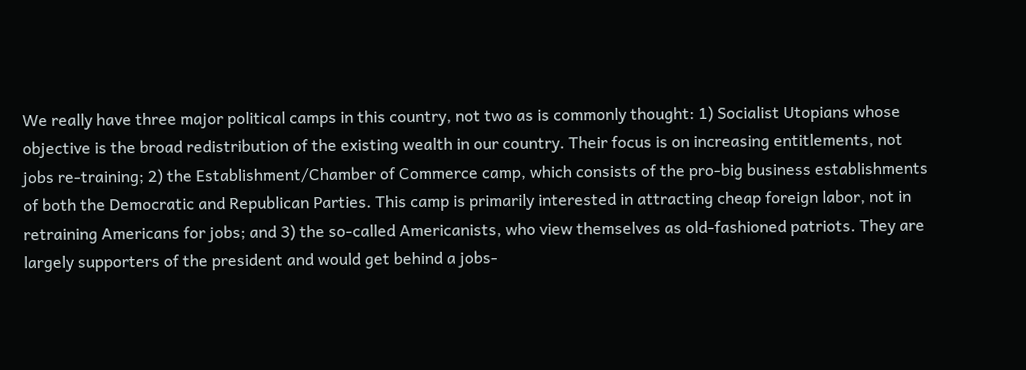We really have three major political camps in this country, not two as is commonly thought: 1) Socialist Utopians whose objective is the broad redistribution of the existing wealth in our country. Their focus is on increasing entitlements, not jobs re-training; 2) the Establishment/Chamber of Commerce camp, which consists of the pro-big business establishments of both the Democratic and Republican Parties. This camp is primarily interested in attracting cheap foreign labor, not in retraining Americans for jobs; and 3) the so-called Americanists, who view themselves as old-fashioned patriots. They are largely supporters of the president and would get behind a jobs-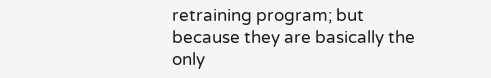retraining program; but because they are basically the only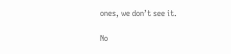ones, we don’t see it.

No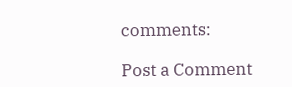comments:

Post a Comment